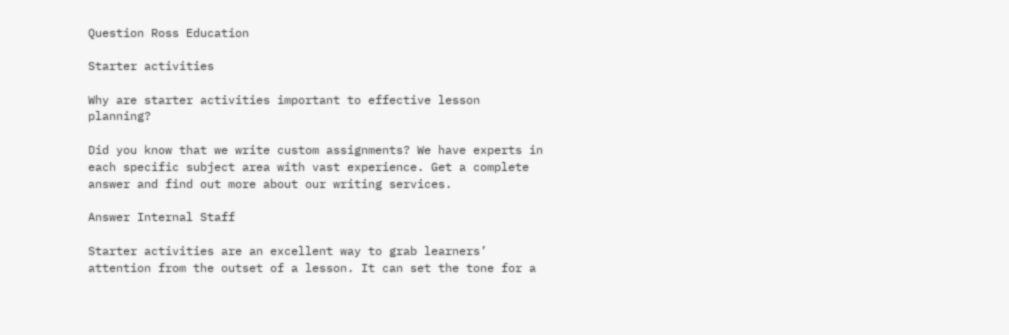Question Ross Education

Starter activities

Why are starter activities important to effective lesson planning?

Did you know that we write custom assignments? We have experts in each specific subject area with vast experience. Get a complete answer and find out more about our writing services.

Answer Internal Staff

Starter activities are an excellent way to grab learners’ attention from the outset of a lesson. It can set the tone for a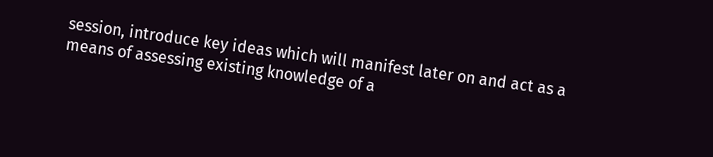session, introduce key ideas which will manifest later on and act as a means of assessing existing knowledge of a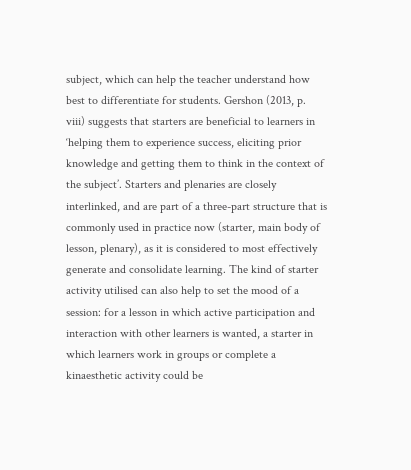subject, which can help the teacher understand how best to differentiate for students. Gershon (2013, p. viii) suggests that starters are beneficial to learners in ‘helping them to experience success, eliciting prior knowledge and getting them to think in the context of the subject’. Starters and plenaries are closely interlinked, and are part of a three-part structure that is commonly used in practice now (starter, main body of lesson, plenary), as it is considered to most effectively generate and consolidate learning. The kind of starter activity utilised can also help to set the mood of a session: for a lesson in which active participation and interaction with other learners is wanted, a starter in which learners work in groups or complete a kinaesthetic activity could be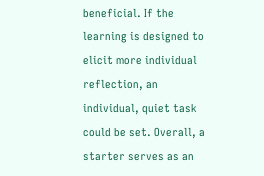beneficial. If the learning is designed to elicit more individual reflection, an individual, quiet task could be set. Overall, a starter serves as an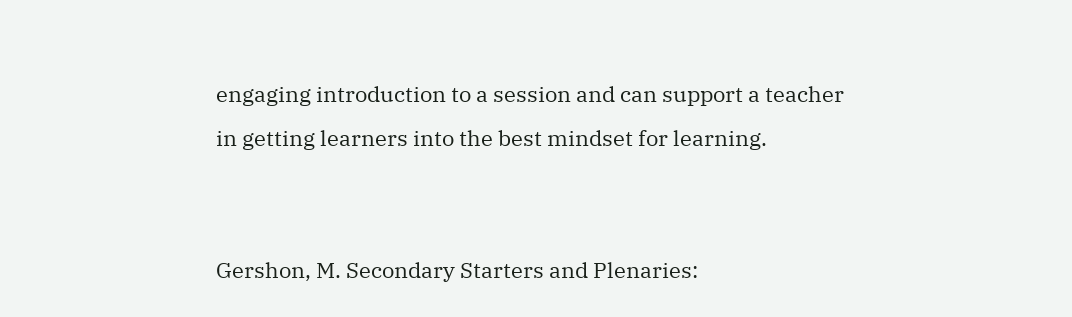engaging introduction to a session and can support a teacher in getting learners into the best mindset for learning.


Gershon, M. Secondary Starters and Plenaries: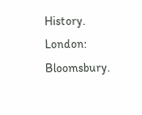History. London: Bloomsbury.